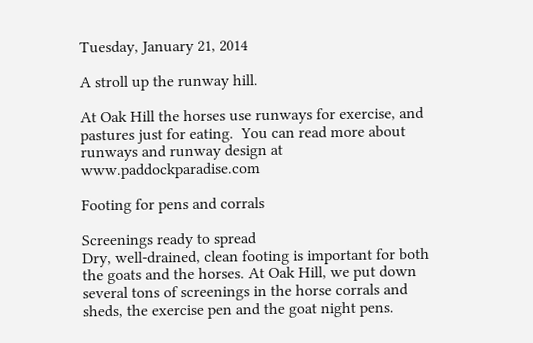Tuesday, January 21, 2014

A stroll up the runway hill.

At Oak Hill the horses use runways for exercise, and pastures just for eating.  You can read more about runways and runway design at www.paddockparadise.com

Footing for pens and corrals

Screenings ready to spread
Dry, well-drained, clean footing is important for both the goats and the horses. At Oak Hill, we put down several tons of screenings in the horse corrals and sheds, the exercise pen and the goat night pens.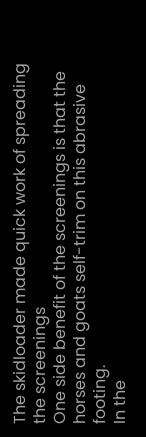The skidloader made quick work of spreading the screenings
One side benefit of the screenings is that the horses and goats self-trim on this abrasive footing.
In the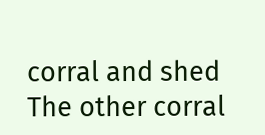corral and shed
The other corral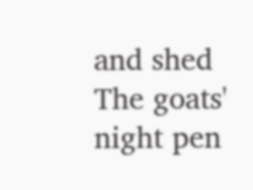and shed
The goats' night pen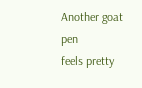Another goat pen
feels pretty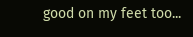good on my feet too...